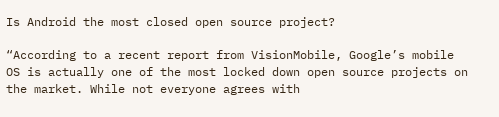Is Android the most closed open source project?

“According to a recent report from VisionMobile, Google’s mobile
OS is actually one of the most locked down open source projects on
the market. While not everyone agrees with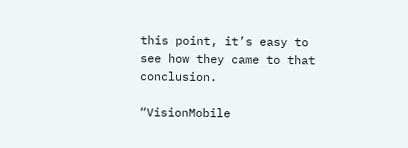this point, it’s easy to
see how they came to that conclusion.

“VisionMobile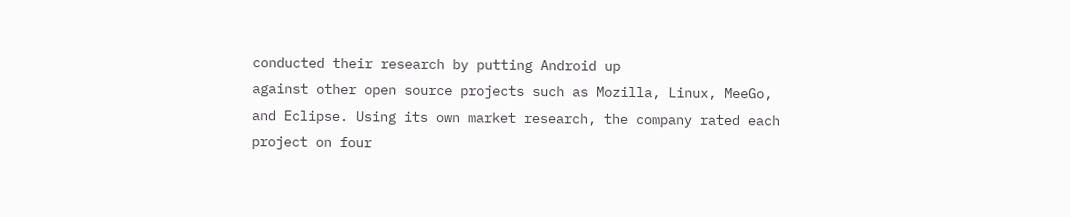conducted their research by putting Android up
against other open source projects such as Mozilla, Linux, MeeGo,
and Eclipse. Using its own market research, the company rated each
project on four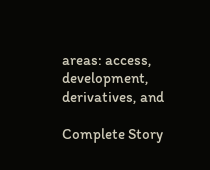areas: access, development, derivatives, and

Complete Story